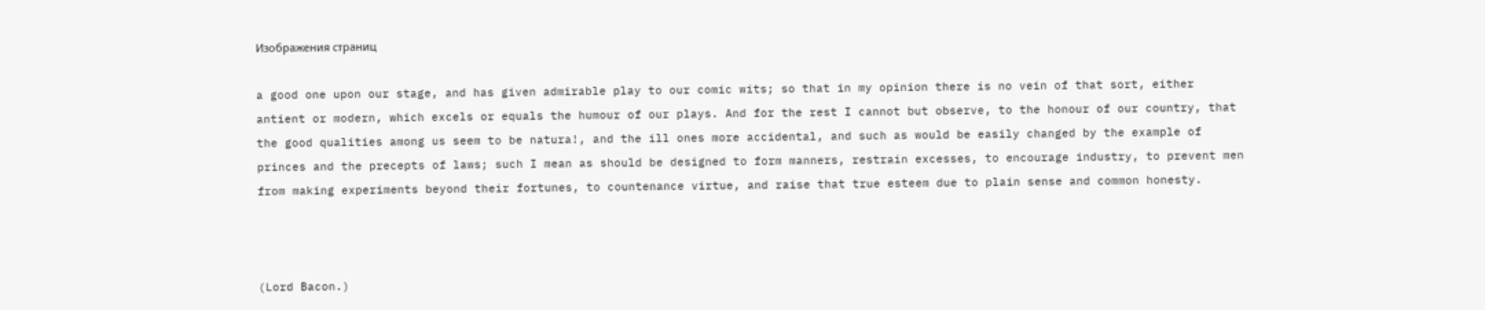Изображения страниц

a good one upon our stage, and has given admirable play to our comic wits; so that in my opinion there is no vein of that sort, either antient or modern, which excels or equals the humour of our plays. And for the rest I cannot but observe, to the honour of our country, that the good qualities among us seem to be natura!, and the ill ones more accidental, and such as would be easily changed by the example of princes and the precepts of laws; such I mean as should be designed to form manners, restrain excesses, to encourage industry, to prevent men from making experiments beyond their fortunes, to countenance virtue, and raise that true esteem due to plain sense and common honesty.



(Lord Bacon.)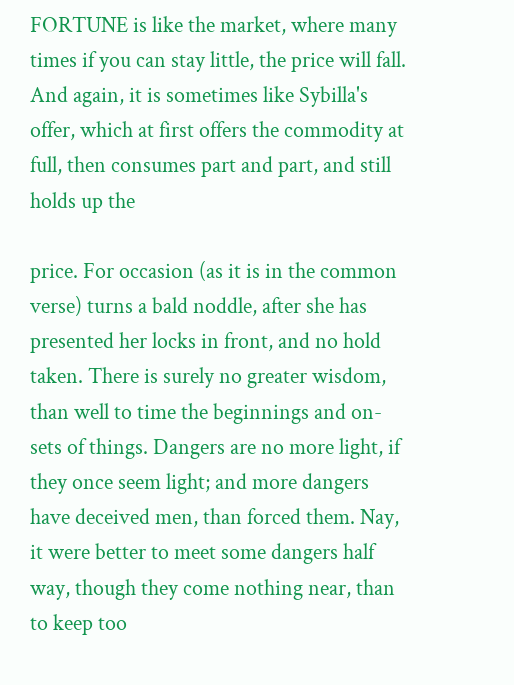FORTUNE is like the market, where many times if you can stay little, the price will fall. And again, it is sometimes like Sybilla's offer, which at first offers the commodity at full, then consumes part and part, and still holds up the

price. For occasion (as it is in the common verse) turns a bald noddle, after she has presented her locks in front, and no hold taken. There is surely no greater wisdom, than well to time the beginnings and on-sets of things. Dangers are no more light, if they once seem light; and more dangers have deceived men, than forced them. Nay, it were better to meet some dangers half way, though they come nothing near, than to keep too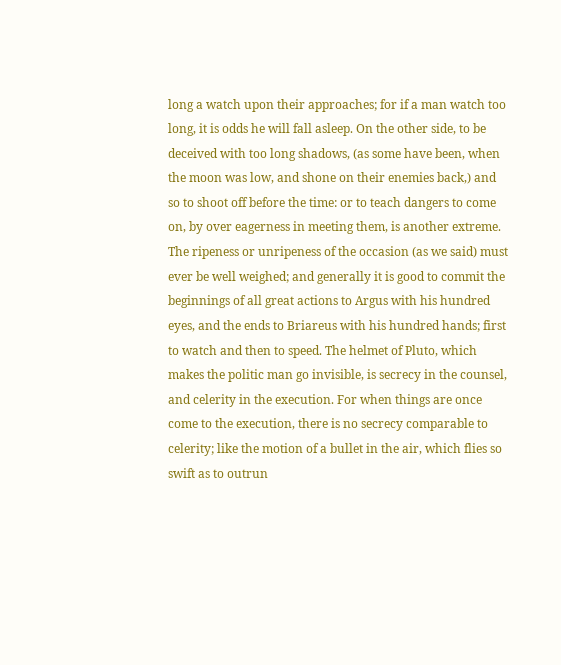long a watch upon their approaches; for if a man watch too long, it is odds he will fall asleep. On the other side, to be deceived with too long shadows, (as some have been, when the moon was low, and shone on their enemies back,) and so to shoot off before the time: or to teach dangers to come on, by over eagerness in meeting them, is another extreme. The ripeness or unripeness of the occasion (as we said) must ever be well weighed; and generally it is good to commit the beginnings of all great actions to Argus with his hundred eyes, and the ends to Briareus with his hundred hands; first to watch and then to speed. The helmet of Pluto, which makes the politic man go invisible, is secrecy in the counsel, and celerity in the execution. For when things are once come to the execution, there is no secrecy comparable to celerity; like the motion of a bullet in the air, which flies so swift as to outrun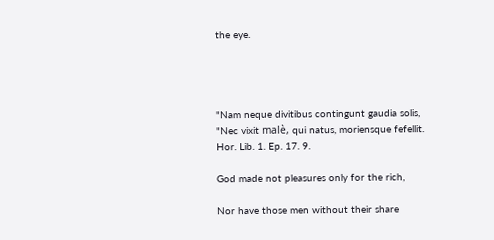the eye.




"Nam neque divitibus contingunt gaudia solis,
"Nec vixit malè, qui natus, moriensque fefellit.
Hor. Lib. 1. Ep. 17. 9.

God made not pleasures only for the rich,

Nor have those men without their share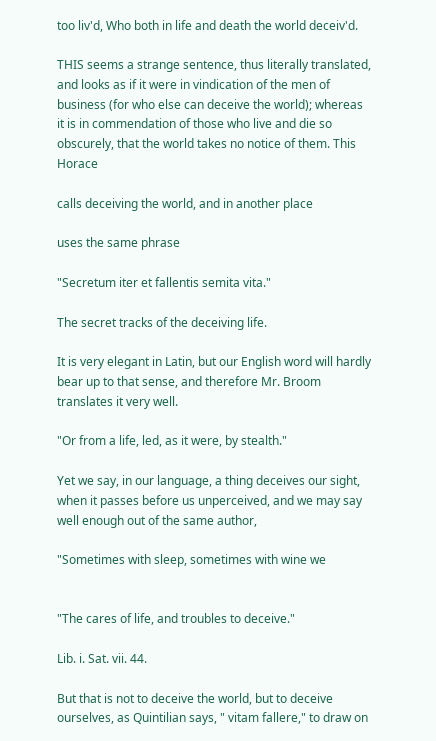too liv'd, Who both in life and death the world deceiv'd.

THIS seems a strange sentence, thus literally translated, and looks as if it were in vindication of the men of business (for who else can deceive the world); whereas it is in commendation of those who live and die so obscurely, that the world takes no notice of them. This Horace

calls deceiving the world, and in another place

uses the same phrase

"Secretum iter et fallentis semita vita."

The secret tracks of the deceiving life.

It is very elegant in Latin, but our English word will hardly bear up to that sense, and therefore Mr. Broom translates it very well.

"Or from a life, led, as it were, by stealth."

Yet we say, in our language, a thing deceives our sight, when it passes before us unperceived, and we may say well enough out of the same author,

"Sometimes with sleep, sometimes with wine we


"The cares of life, and troubles to deceive."

Lib. i. Sat. vii. 44.

But that is not to deceive the world, but to deceive ourselves, as Quintilian says, " vitam fallere," to draw on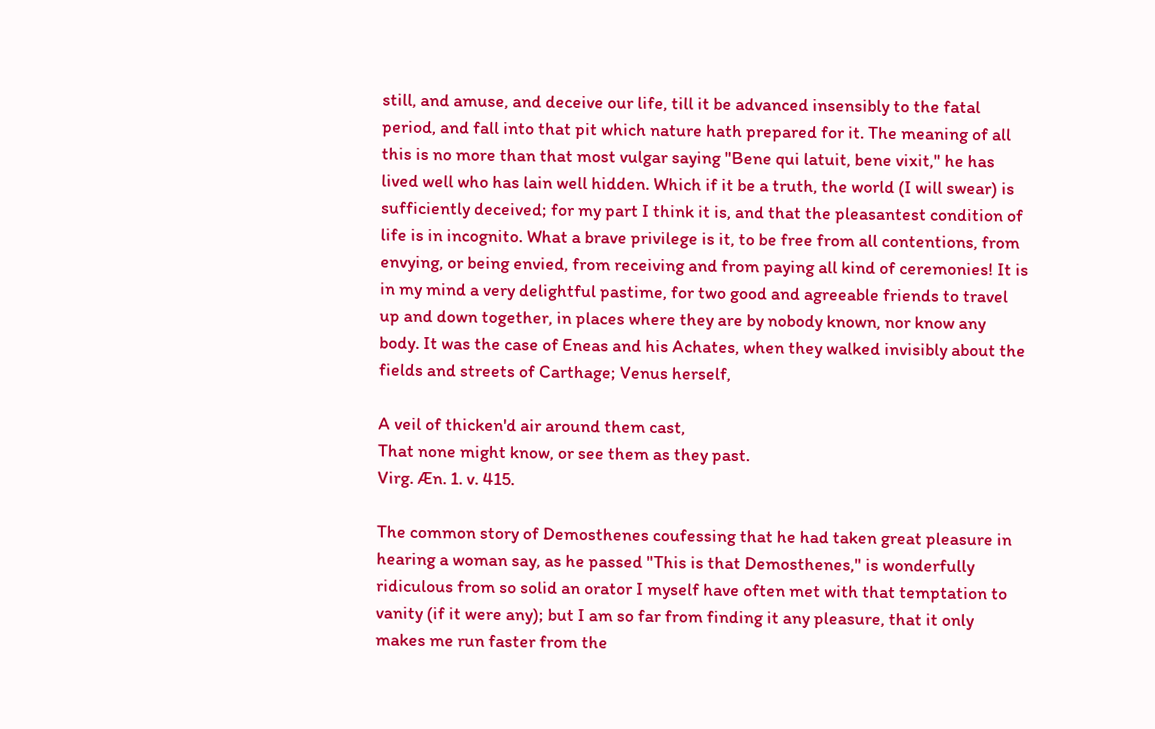still, and amuse, and deceive our life, till it be advanced insensibly to the fatal period, and fall into that pit which nature hath prepared for it. The meaning of all this is no more than that most vulgar saying "Bene qui latuit, bene vixit," he has lived well who has lain well hidden. Which if it be a truth, the world (I will swear) is sufficiently deceived; for my part I think it is, and that the pleasantest condition of life is in incognito. What a brave privilege is it, to be free from all contentions, from envying, or being envied, from receiving and from paying all kind of ceremonies! It is in my mind a very delightful pastime, for two good and agreeable friends to travel up and down together, in places where they are by nobody known, nor know any body. It was the case of Eneas and his Achates, when they walked invisibly about the fields and streets of Carthage; Venus herself,

A veil of thicken'd air around them cast,
That none might know, or see them as they past.
Virg. Æn. 1. v. 415.

The common story of Demosthenes coufessing that he had taken great pleasure in hearing a woman say, as he passed "This is that Demosthenes," is wonderfully ridiculous from so solid an orator I myself have often met with that temptation to vanity (if it were any); but I am so far from finding it any pleasure, that it only makes me run faster from the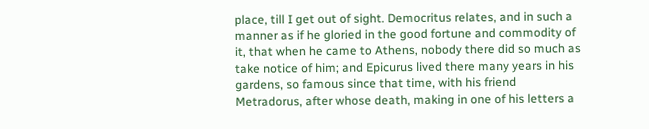place, till I get out of sight. Democritus relates, and in such a manner as if he gloried in the good fortune and commodity of it, that when he came to Athens, nobody there did so much as take notice of him; and Epicurus lived there many years in his gardens, so famous since that time, with his friend Metradorus, after whose death, making in one of his letters a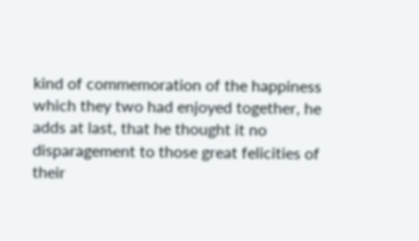kind of commemoration of the happiness which they two had enjoyed together, he adds at last, that he thought it no disparagement to those great felicities of their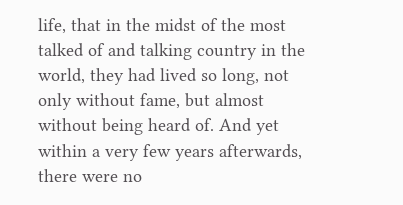life, that in the midst of the most talked of and talking country in the world, they had lived so long, not only without fame, but almost without being heard of. And yet within a very few years afterwards, there were no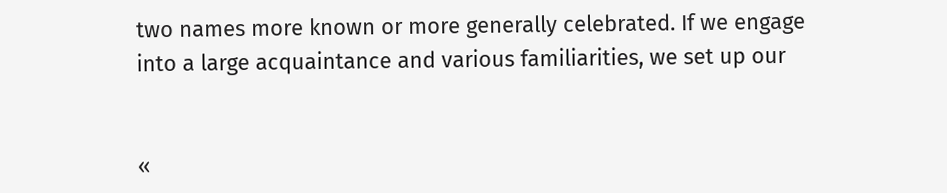two names more known or more generally celebrated. If we engage into a large acquaintance and various familiarities, we set up our


«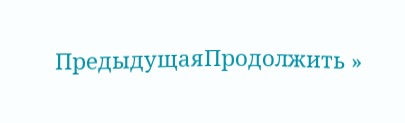ПредыдущаяПродолжить »